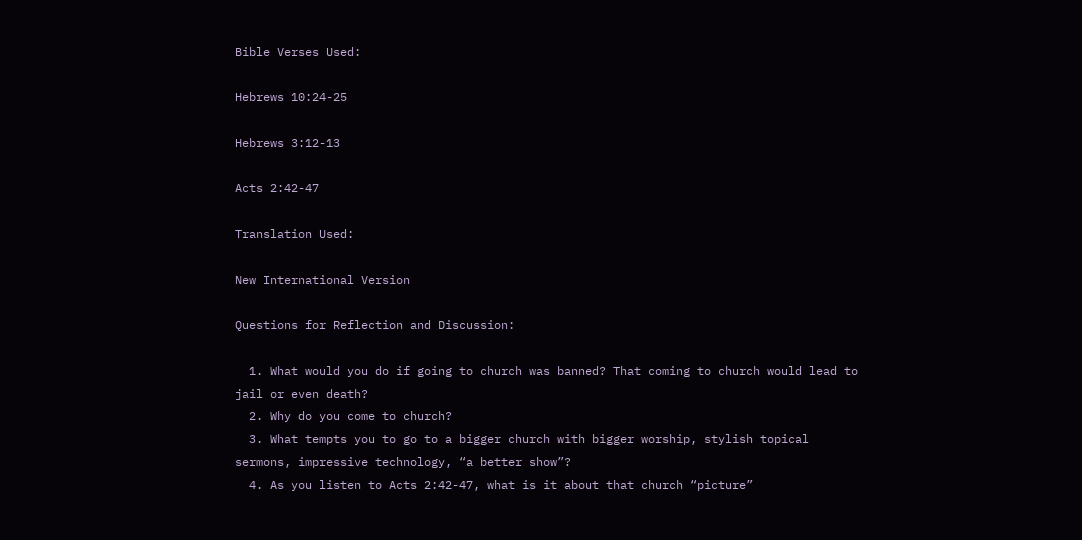Bible Verses Used:

Hebrews 10:24-25

Hebrews 3:12-13

Acts 2:42-47

Translation Used:

New International Version

Questions for Reflection and Discussion:

  1. What would you do if going to church was banned? That coming to church would lead to jail or even death?
  2. Why do you come to church?
  3. What tempts you to go to a bigger church with bigger worship, stylish topical sermons, impressive technology, “a better show”?
  4. As you listen to Acts 2:42-47, what is it about that church “picture”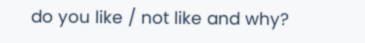do you like / not like and why?